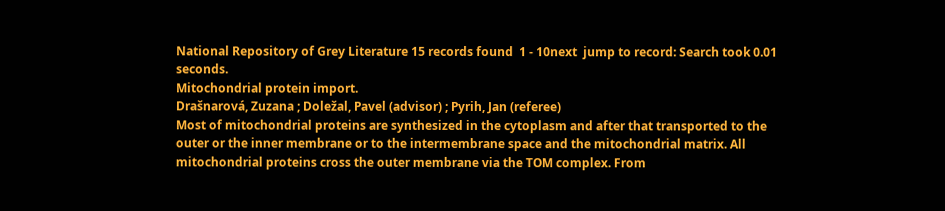National Repository of Grey Literature 15 records found  1 - 10next  jump to record: Search took 0.01 seconds.
Mitochondrial protein import.
Drašnarová, Zuzana ; Doležal, Pavel (advisor) ; Pyrih, Jan (referee)
Most of mitochondrial proteins are synthesized in the cytoplasm and after that transported to the outer or the inner membrane or to the intermembrane space and the mitochondrial matrix. All mitochondrial proteins cross the outer membrane via the TOM complex. From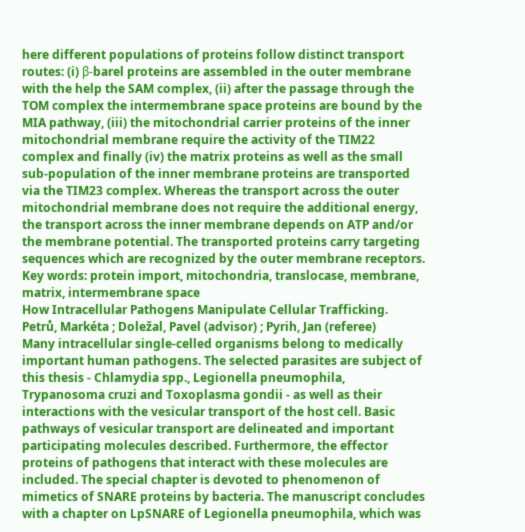here different populations of proteins follow distinct transport routes: (i) β-barel proteins are assembled in the outer membrane with the help the SAM complex, (ii) after the passage through the TOM complex the intermembrane space proteins are bound by the MIA pathway, (iii) the mitochondrial carrier proteins of the inner mitochondrial membrane require the activity of the TIM22 complex and finally (iv) the matrix proteins as well as the small sub-population of the inner membrane proteins are transported via the TIM23 complex. Whereas the transport across the outer mitochondrial membrane does not require the additional energy, the transport across the inner membrane depends on ATP and/or the membrane potential. The transported proteins carry targeting sequences which are recognized by the outer membrane receptors. Key words: protein import, mitochondria, translocase, membrane, matrix, intermembrane space
How Intracellular Pathogens Manipulate Cellular Trafficking.
Petrů, Markéta ; Doležal, Pavel (advisor) ; Pyrih, Jan (referee)
Many intracellular single-celled organisms belong to medically important human pathogens. The selected parasites are subject of this thesis - Chlamydia spp., Legionella pneumophila, Trypanosoma cruzi and Toxoplasma gondii - as well as their interactions with the vesicular transport of the host cell. Basic pathways of vesicular transport are delineated and important participating molecules described. Furthermore, the effector proteins of pathogens that interact with these molecules are included. The special chapter is devoted to phenomenon of mimetics of SNARE proteins by bacteria. The manuscript concludes with a chapter on LpSNARE of Legionella pneumophila, which was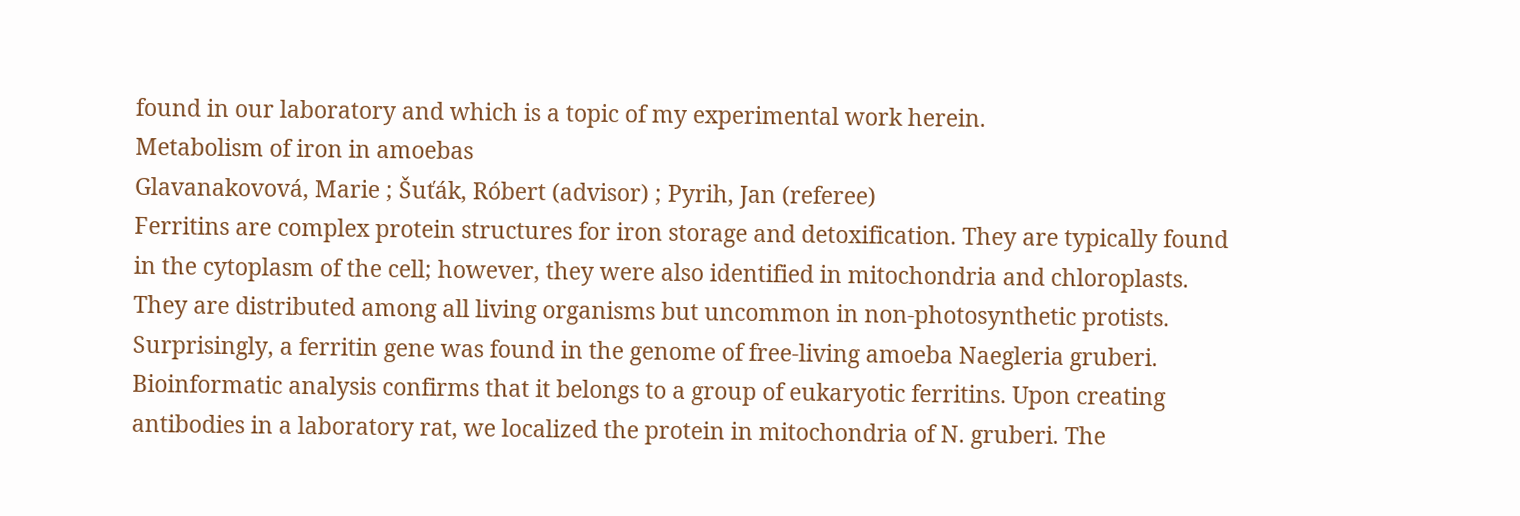found in our laboratory and which is a topic of my experimental work herein.
Metabolism of iron in amoebas
Glavanakovová, Marie ; Šuťák, Róbert (advisor) ; Pyrih, Jan (referee)
Ferritins are complex protein structures for iron storage and detoxification. They are typically found in the cytoplasm of the cell; however, they were also identified in mitochondria and chloroplasts. They are distributed among all living organisms but uncommon in non-photosynthetic protists. Surprisingly, a ferritin gene was found in the genome of free-living amoeba Naegleria gruberi. Bioinformatic analysis confirms that it belongs to a group of eukaryotic ferritins. Upon creating antibodies in a laboratory rat, we localized the protein in mitochondria of N. gruberi. The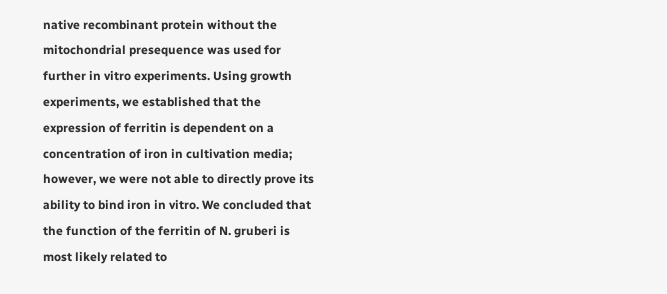native recombinant protein without the mitochondrial presequence was used for further in vitro experiments. Using growth experiments, we established that the expression of ferritin is dependent on a concentration of iron in cultivation media; however, we were not able to directly prove its ability to bind iron in vitro. We concluded that the function of the ferritin of N. gruberi is most likely related to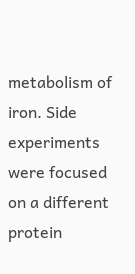metabolism of iron. Side experiments were focused on a different protein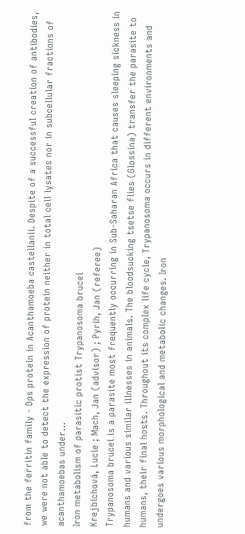from the ferritin family - Dps protein in Acanthamoeba castellanii. Despite of a successful creation of antibodies, we were not able to detect the expression of protein neither in total cell lysates nor in subcellular fractions of acanthamoebas under...
Iron metabolism of parasitic protist Trypanosoma brucei
Krejbichová, Lucie ; Mach, Jan (advisor) ; Pyrih, Jan (referee)
Trypanosoma brucei is a parasite most frequently occurring in Sub-Saharan Africa that causes sleeping sickness in humans and various similar illnesses in animals. The bloodsucking tsetse flies (Glossina) transfer the parasite to humans, their final hosts. Throughout its complex life cycle, Trypanosoma occurs in different environments and undergoes various morphological and metabolic changes. Iron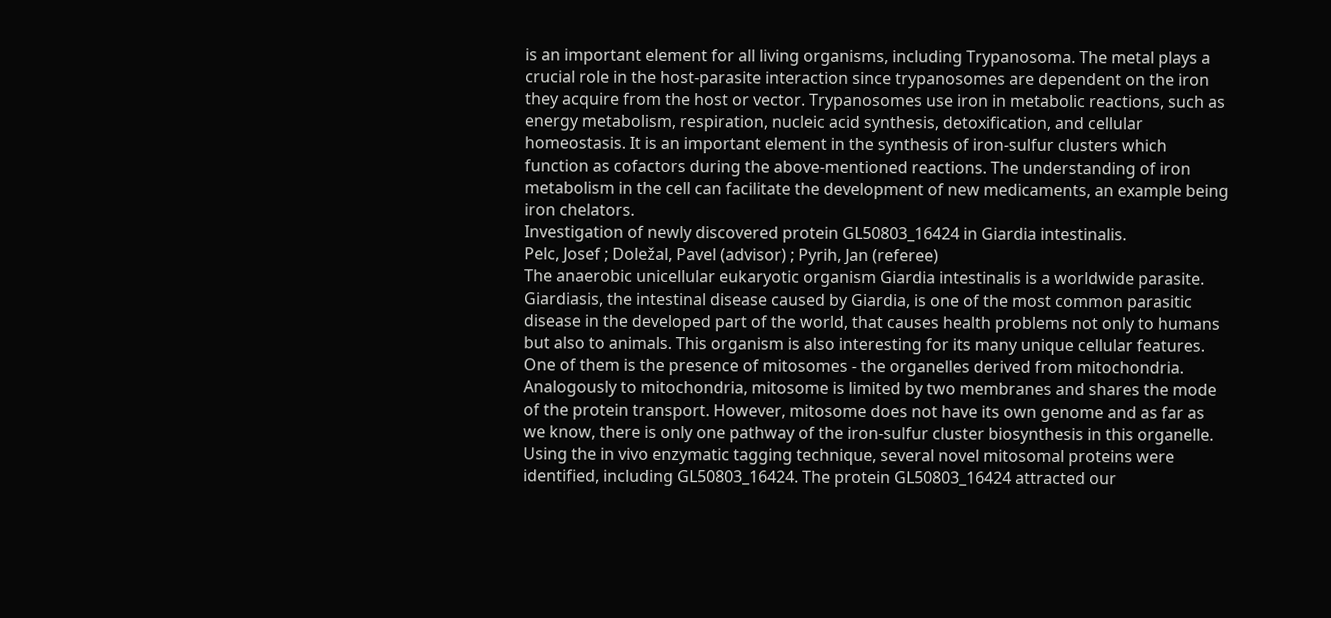is an important element for all living organisms, including Trypanosoma. The metal plays a crucial role in the host-parasite interaction since trypanosomes are dependent on the iron they acquire from the host or vector. Trypanosomes use iron in metabolic reactions, such as energy metabolism, respiration, nucleic acid synthesis, detoxification, and cellular homeostasis. It is an important element in the synthesis of iron-sulfur clusters which function as cofactors during the above-mentioned reactions. The understanding of iron metabolism in the cell can facilitate the development of new medicaments, an example being iron chelators.
Investigation of newly discovered protein GL50803_16424 in Giardia intestinalis.
Pelc, Josef ; Doležal, Pavel (advisor) ; Pyrih, Jan (referee)
The anaerobic unicellular eukaryotic organism Giardia intestinalis is a worldwide parasite. Giardiasis, the intestinal disease caused by Giardia, is one of the most common parasitic disease in the developed part of the world, that causes health problems not only to humans but also to animals. This organism is also interesting for its many unique cellular features. One of them is the presence of mitosomes - the organelles derived from mitochondria. Analogously to mitochondria, mitosome is limited by two membranes and shares the mode of the protein transport. However, mitosome does not have its own genome and as far as we know, there is only one pathway of the iron-sulfur cluster biosynthesis in this organelle. Using the in vivo enzymatic tagging technique, several novel mitosomal proteins were identified, including GL50803_16424. The protein GL50803_16424 attracted our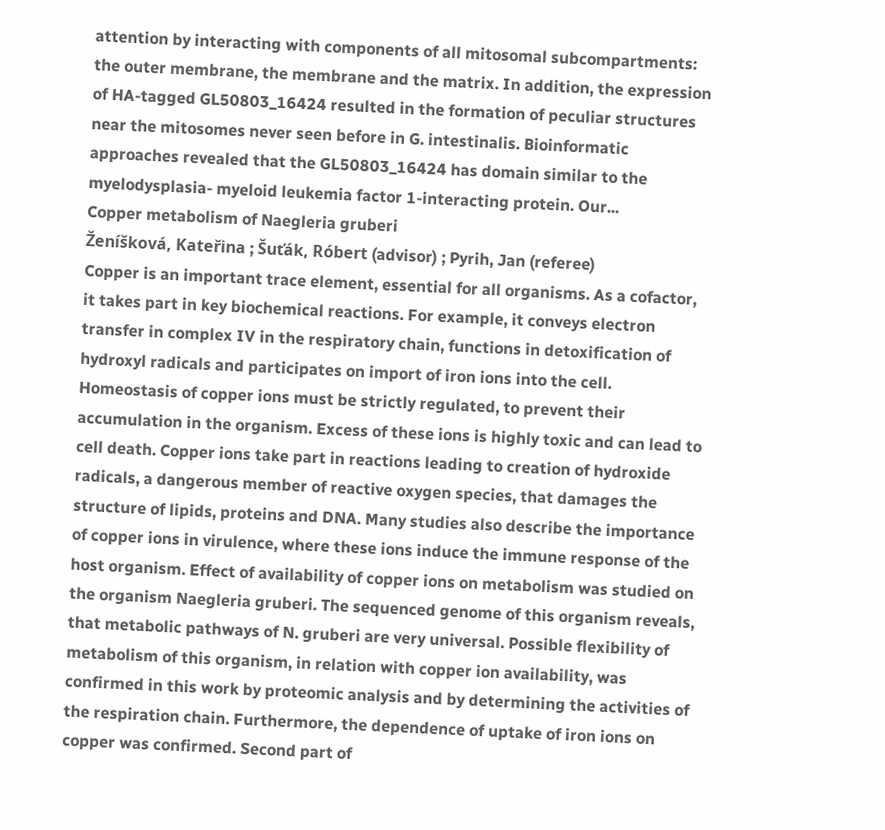attention by interacting with components of all mitosomal subcompartments: the outer membrane, the membrane and the matrix. In addition, the expression of HA-tagged GL50803_16424 resulted in the formation of peculiar structures near the mitosomes never seen before in G. intestinalis. Bioinformatic approaches revealed that the GL50803_16424 has domain similar to the myelodysplasia- myeloid leukemia factor 1-interacting protein. Our...
Copper metabolism of Naegleria gruberi
Ženíšková, Kateřina ; Šuťák, Róbert (advisor) ; Pyrih, Jan (referee)
Copper is an important trace element, essential for all organisms. As a cofactor, it takes part in key biochemical reactions. For example, it conveys electron transfer in complex IV in the respiratory chain, functions in detoxification of hydroxyl radicals and participates on import of iron ions into the cell. Homeostasis of copper ions must be strictly regulated, to prevent their accumulation in the organism. Excess of these ions is highly toxic and can lead to cell death. Copper ions take part in reactions leading to creation of hydroxide radicals, a dangerous member of reactive oxygen species, that damages the structure of lipids, proteins and DNA. Many studies also describe the importance of copper ions in virulence, where these ions induce the immune response of the host organism. Effect of availability of copper ions on metabolism was studied on the organism Naegleria gruberi. The sequenced genome of this organism reveals, that metabolic pathways of N. gruberi are very universal. Possible flexibility of metabolism of this organism, in relation with copper ion availability, was confirmed in this work by proteomic analysis and by determining the activities of the respiration chain. Furthermore, the dependence of uptake of iron ions on copper was confirmed. Second part of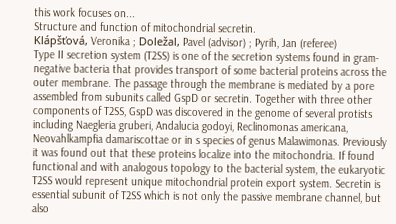this work focuses on...
Structure and function of mitochondrial secretin.
Klápšťová, Veronika ; Doležal, Pavel (advisor) ; Pyrih, Jan (referee)
Type II secretion system (T2SS) is one of the secretion systems found in gram-negative bacteria that provides transport of some bacterial proteins across the outer membrane. The passage through the membrane is mediated by a pore assembled from subunits called GspD or secretin. Together with three other components of T2SS, GspD was discovered in the genome of several protists including Naegleria gruberi, Andalucia godoyi, Reclinomonas americana, Neovahlkampfia damariscottae or in s species of genus Malawimonas. Previously it was found out that these proteins localize into the mitochondria. If found functional and with analogous topology to the bacterial system, the eukaryotic T2SS would represent unique mitochondrial protein export system. Secretin is essential subunit of T2SS which is not only the passive membrane channel, but also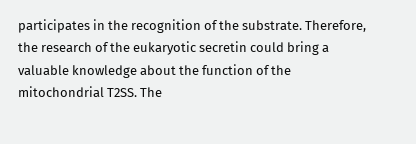participates in the recognition of the substrate. Therefore, the research of the eukaryotic secretin could bring a valuable knowledge about the function of the mitochondrial T2SS. The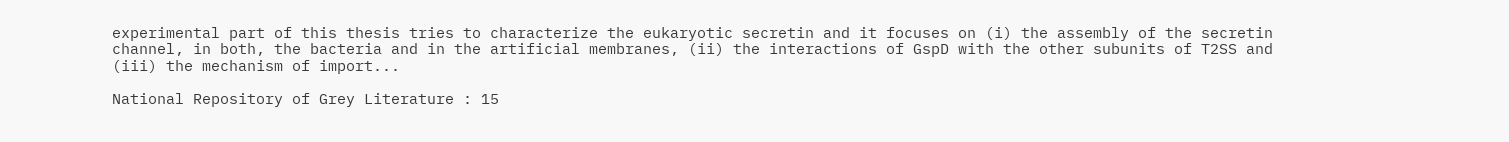experimental part of this thesis tries to characterize the eukaryotic secretin and it focuses on (i) the assembly of the secretin channel, in both, the bacteria and in the artificial membranes, (ii) the interactions of GspD with the other subunits of T2SS and (iii) the mechanism of import...

National Repository of Grey Literature : 15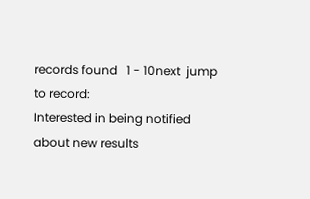records found   1 - 10next  jump to record:
Interested in being notified about new results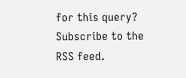for this query?
Subscribe to the RSS feed.